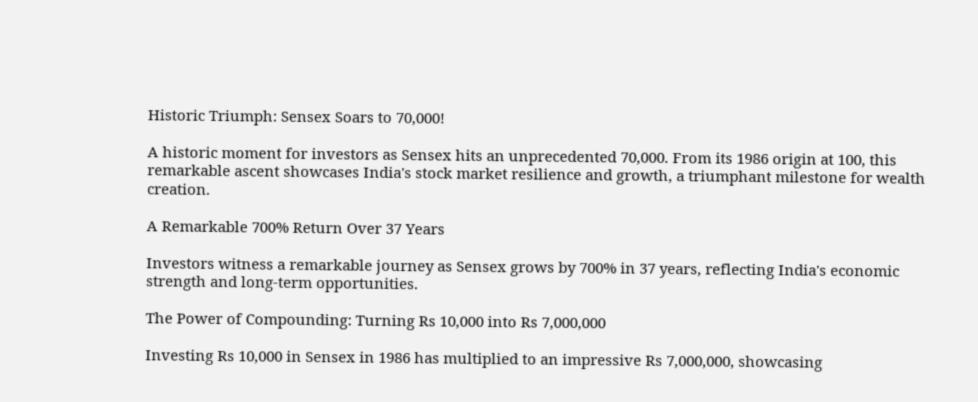Historic Triumph: Sensex Soars to 70,000!

A historic moment for investors as Sensex hits an unprecedented 70,000. From its 1986 origin at 100, this remarkable ascent showcases India's stock market resilience and growth, a triumphant milestone for wealth creation.

A Remarkable 700% Return Over 37 Years

Investors witness a remarkable journey as Sensex grows by 700% in 37 years, reflecting India's economic strength and long-term opportunities.

The Power of Compounding: Turning Rs 10,000 into Rs 7,000,000

Investing Rs 10,000 in Sensex in 1986 has multiplied to an impressive Rs 7,000,000, showcasing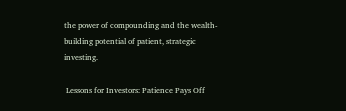the power of compounding and the wealth-building potential of patient, strategic investing.

 Lessons for Investors: Patience Pays Off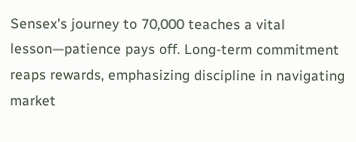Sensex's journey to 70,000 teaches a vital lesson—patience pays off. Long-term commitment reaps rewards, emphasizing discipline in navigating market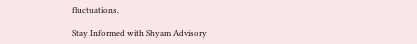fluctuations.

Stay Informed with Shyam Advisory